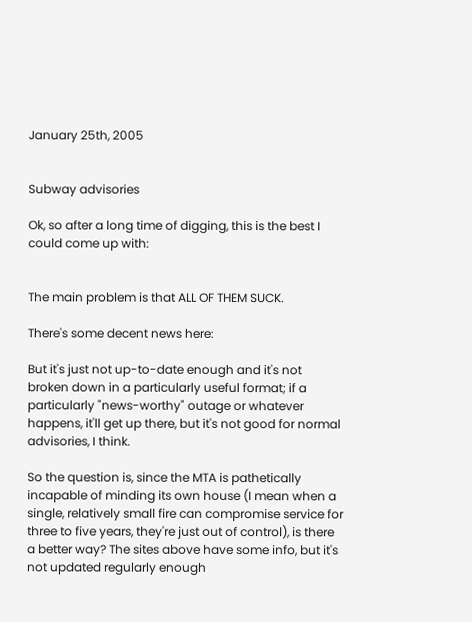January 25th, 2005


Subway advisories

Ok, so after a long time of digging, this is the best I could come up with:


The main problem is that ALL OF THEM SUCK.

There's some decent news here:

But it's just not up-to-date enough and it's not broken down in a particularly useful format; if a particularly "news-worthy" outage or whatever happens, it'll get up there, but it's not good for normal advisories, I think.

So the question is, since the MTA is pathetically incapable of minding its own house (I mean when a single, relatively small fire can compromise service for three to five years, they're just out of control), is there a better way? The sites above have some info, but it's not updated regularly enough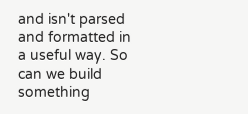and isn't parsed and formatted in a useful way. So can we build something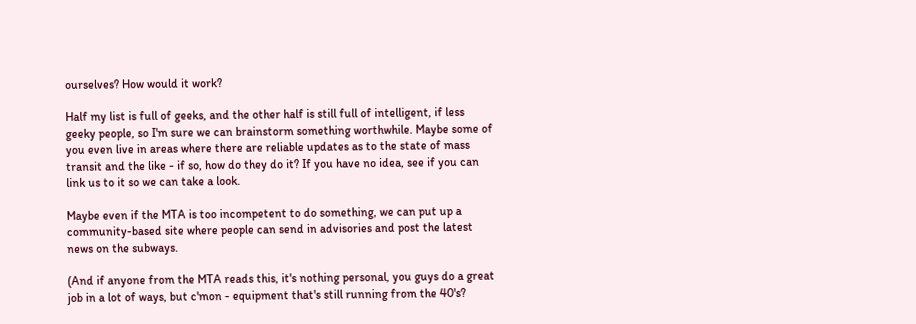ourselves? How would it work?

Half my list is full of geeks, and the other half is still full of intelligent, if less geeky people, so I'm sure we can brainstorm something worthwhile. Maybe some of you even live in areas where there are reliable updates as to the state of mass transit and the like - if so, how do they do it? If you have no idea, see if you can link us to it so we can take a look.

Maybe even if the MTA is too incompetent to do something, we can put up a community-based site where people can send in advisories and post the latest news on the subways.

(And if anyone from the MTA reads this, it's nothing personal, you guys do a great job in a lot of ways, but c'mon - equipment that's still running from the 40's?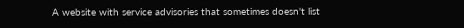A website with service advisories that sometimes doesn't list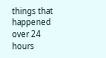things that happened over 24 hours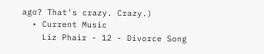ago? That's crazy. Crazy.)
  • Current Music
    Liz Phair - 12 - Divorce Song